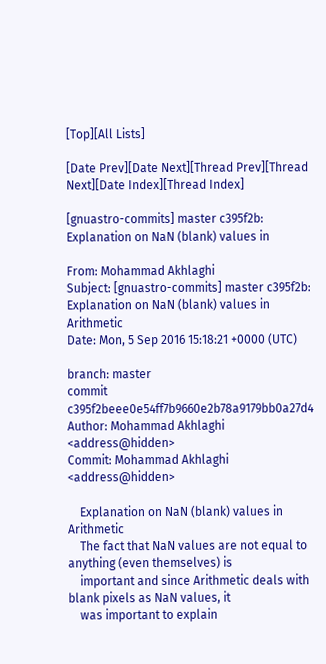[Top][All Lists]

[Date Prev][Date Next][Thread Prev][Thread Next][Date Index][Thread Index]

[gnuastro-commits] master c395f2b: Explanation on NaN (blank) values in

From: Mohammad Akhlaghi
Subject: [gnuastro-commits] master c395f2b: Explanation on NaN (blank) values in Arithmetic
Date: Mon, 5 Sep 2016 15:18:21 +0000 (UTC)

branch: master
commit c395f2beee0e54ff7b9660e2b78a9179bb0a27d4
Author: Mohammad Akhlaghi <address@hidden>
Commit: Mohammad Akhlaghi <address@hidden>

    Explanation on NaN (blank) values in Arithmetic
    The fact that NaN values are not equal to anything (even themselves) is
    important and since Arithmetic deals with blank pixels as NaN values, it
    was important to explain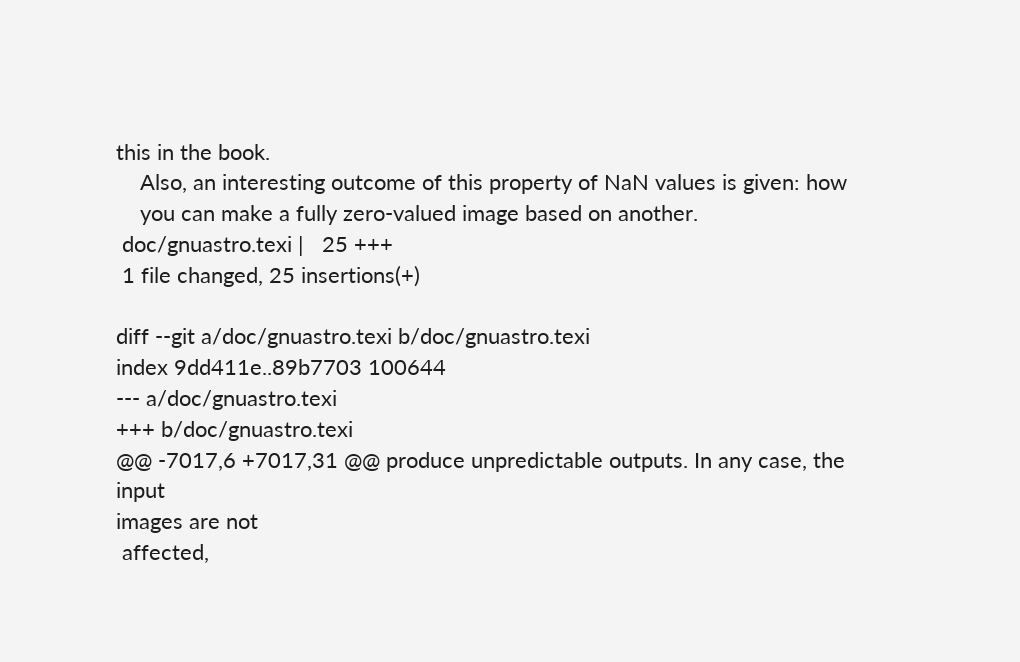this in the book.
    Also, an interesting outcome of this property of NaN values is given: how
    you can make a fully zero-valued image based on another.
 doc/gnuastro.texi |   25 +++
 1 file changed, 25 insertions(+)

diff --git a/doc/gnuastro.texi b/doc/gnuastro.texi
index 9dd411e..89b7703 100644
--- a/doc/gnuastro.texi
+++ b/doc/gnuastro.texi
@@ -7017,6 +7017,31 @@ produce unpredictable outputs. In any case, the input
images are not
 affected,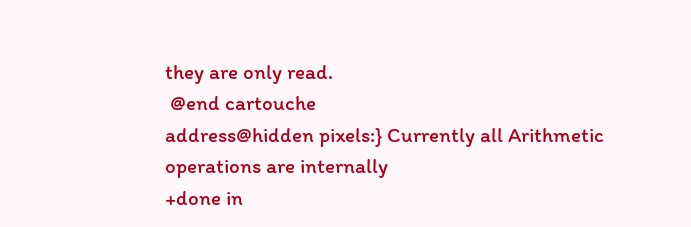they are only read.
 @end cartouche
address@hidden pixels:} Currently all Arithmetic operations are internally
+done in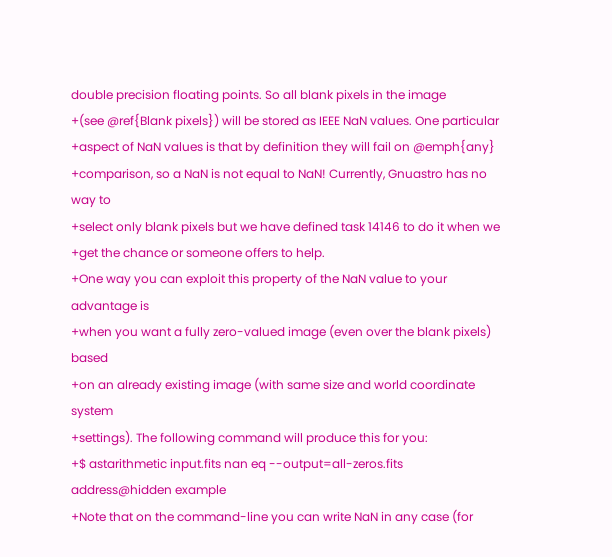double precision floating points. So all blank pixels in the image
+(see @ref{Blank pixels}) will be stored as IEEE NaN values. One particular
+aspect of NaN values is that by definition they will fail on @emph{any}
+comparison, so a NaN is not equal to NaN! Currently, Gnuastro has no way to
+select only blank pixels but we have defined task 14146 to do it when we
+get the chance or someone offers to help.
+One way you can exploit this property of the NaN value to your advantage is
+when you want a fully zero-valued image (even over the blank pixels) based
+on an already existing image (with same size and world coordinate system
+settings). The following command will produce this for you:
+$ astarithmetic input.fits nan eq --output=all-zeros.fits
address@hidden example
+Note that on the command-line you can write NaN in any case (for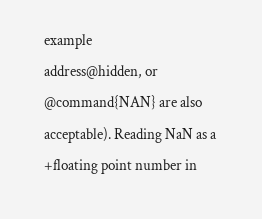example
address@hidden, or @command{NAN} are also acceptable). Reading NaN as a
+floating point number in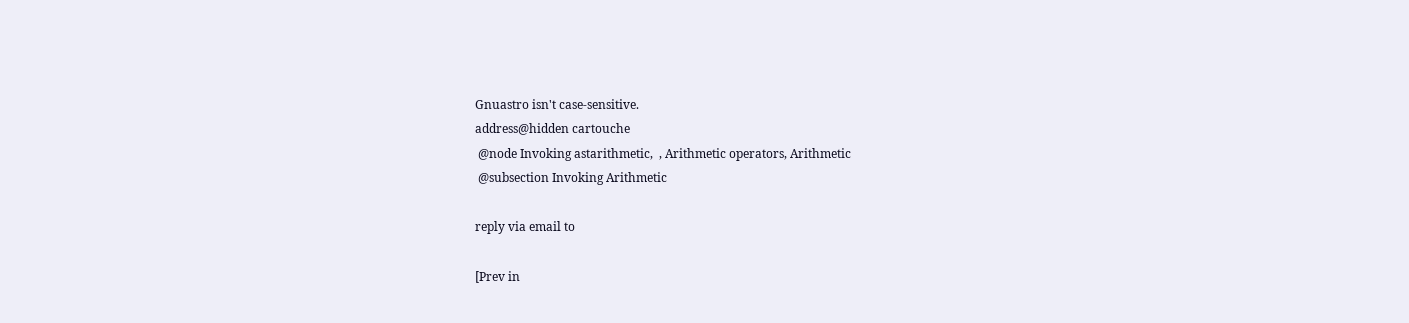Gnuastro isn't case-sensitive.
address@hidden cartouche
 @node Invoking astarithmetic,  , Arithmetic operators, Arithmetic
 @subsection Invoking Arithmetic

reply via email to

[Prev in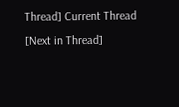Thread] Current Thread [Next in Thread]